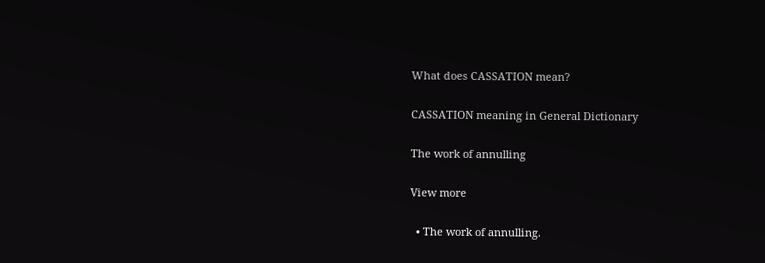What does CASSATION mean?

CASSATION meaning in General Dictionary

The work of annulling

View more

  • The work of annulling.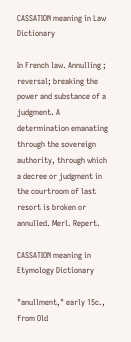CASSATION meaning in Law Dictionary

In French law. Annulling ; reversal; breaking the power and substance of a judgment. A determination emanating through the sovereign authority, through which a decree or judgment in the courtroom of last resort is broken or annulled. Merl. Repert.

CASSATION meaning in Etymology Dictionary

"anullment," early 15c., from Old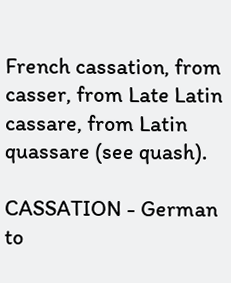French cassation, from casser, from Late Latin cassare, from Latin quassare (see quash).

CASSATION - German to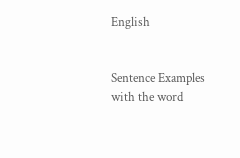English


Sentence Examples with the word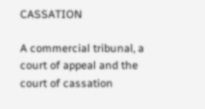CASSATION

A commercial tribunal, a court of appeal and the court of cassation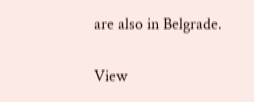are also in Belgrade.

View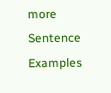more Sentence Examples